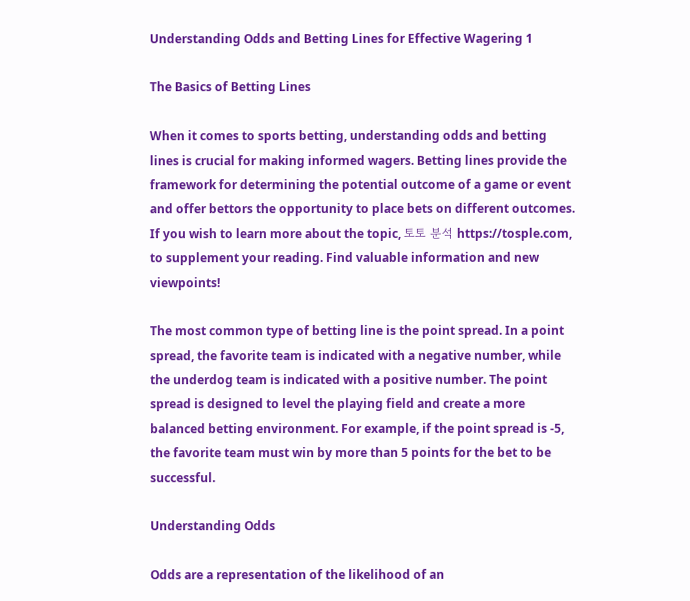Understanding Odds and Betting Lines for Effective Wagering 1

The Basics of Betting Lines

When it comes to sports betting, understanding odds and betting lines is crucial for making informed wagers. Betting lines provide the framework for determining the potential outcome of a game or event and offer bettors the opportunity to place bets on different outcomes. If you wish to learn more about the topic, 토토 분석 https://tosple.com, to supplement your reading. Find valuable information and new viewpoints!

The most common type of betting line is the point spread. In a point spread, the favorite team is indicated with a negative number, while the underdog team is indicated with a positive number. The point spread is designed to level the playing field and create a more balanced betting environment. For example, if the point spread is -5, the favorite team must win by more than 5 points for the bet to be successful.

Understanding Odds

Odds are a representation of the likelihood of an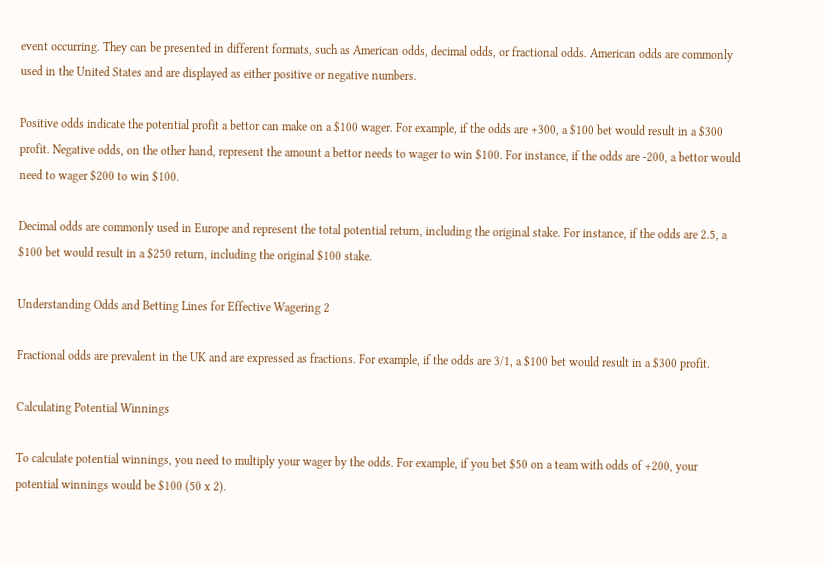event occurring. They can be presented in different formats, such as American odds, decimal odds, or fractional odds. American odds are commonly used in the United States and are displayed as either positive or negative numbers.

Positive odds indicate the potential profit a bettor can make on a $100 wager. For example, if the odds are +300, a $100 bet would result in a $300 profit. Negative odds, on the other hand, represent the amount a bettor needs to wager to win $100. For instance, if the odds are -200, a bettor would need to wager $200 to win $100.

Decimal odds are commonly used in Europe and represent the total potential return, including the original stake. For instance, if the odds are 2.5, a $100 bet would result in a $250 return, including the original $100 stake.

Understanding Odds and Betting Lines for Effective Wagering 2

Fractional odds are prevalent in the UK and are expressed as fractions. For example, if the odds are 3/1, a $100 bet would result in a $300 profit.

Calculating Potential Winnings

To calculate potential winnings, you need to multiply your wager by the odds. For example, if you bet $50 on a team with odds of +200, your potential winnings would be $100 (50 x 2).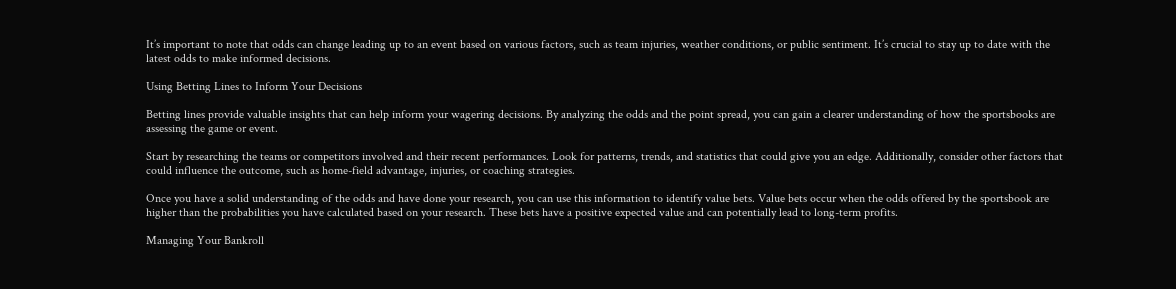It’s important to note that odds can change leading up to an event based on various factors, such as team injuries, weather conditions, or public sentiment. It’s crucial to stay up to date with the latest odds to make informed decisions.

Using Betting Lines to Inform Your Decisions

Betting lines provide valuable insights that can help inform your wagering decisions. By analyzing the odds and the point spread, you can gain a clearer understanding of how the sportsbooks are assessing the game or event.

Start by researching the teams or competitors involved and their recent performances. Look for patterns, trends, and statistics that could give you an edge. Additionally, consider other factors that could influence the outcome, such as home-field advantage, injuries, or coaching strategies.

Once you have a solid understanding of the odds and have done your research, you can use this information to identify value bets. Value bets occur when the odds offered by the sportsbook are higher than the probabilities you have calculated based on your research. These bets have a positive expected value and can potentially lead to long-term profits.

Managing Your Bankroll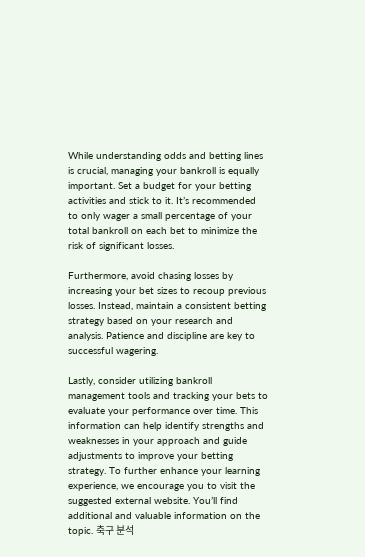While understanding odds and betting lines is crucial, managing your bankroll is equally important. Set a budget for your betting activities and stick to it. It’s recommended to only wager a small percentage of your total bankroll on each bet to minimize the risk of significant losses.

Furthermore, avoid chasing losses by increasing your bet sizes to recoup previous losses. Instead, maintain a consistent betting strategy based on your research and analysis. Patience and discipline are key to successful wagering.

Lastly, consider utilizing bankroll management tools and tracking your bets to evaluate your performance over time. This information can help identify strengths and weaknesses in your approach and guide adjustments to improve your betting strategy. To further enhance your learning experience, we encourage you to visit the suggested external website. You’ll find additional and valuable information on the topic. 축구 분석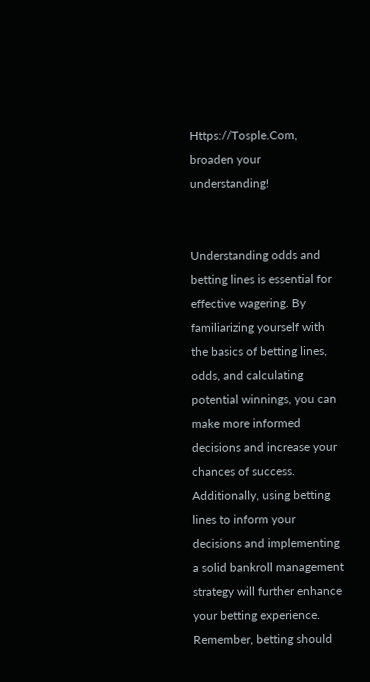Https://Tosple.Com, broaden your understanding!


Understanding odds and betting lines is essential for effective wagering. By familiarizing yourself with the basics of betting lines, odds, and calculating potential winnings, you can make more informed decisions and increase your chances of success. Additionally, using betting lines to inform your decisions and implementing a solid bankroll management strategy will further enhance your betting experience. Remember, betting should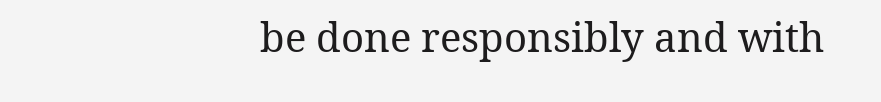be done responsibly and with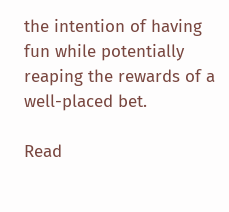the intention of having fun while potentially reaping the rewards of a well-placed bet.

Read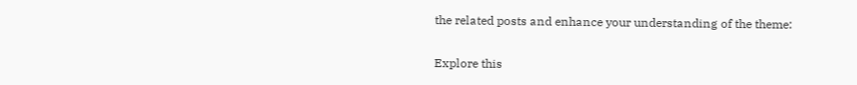the related posts and enhance your understanding of the theme:

Explore this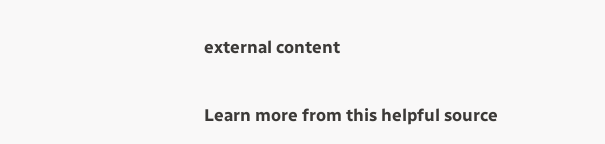external content

Learn more from this helpful source